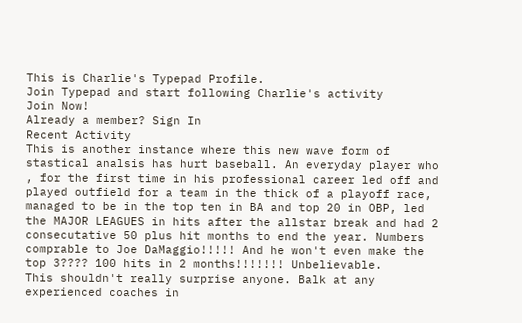This is Charlie's Typepad Profile.
Join Typepad and start following Charlie's activity
Join Now!
Already a member? Sign In
Recent Activity
This is another instance where this new wave form of stastical analsis has hurt baseball. An everyday player who , for the first time in his professional career led off and played outfield for a team in the thick of a playoff race, managed to be in the top ten in BA and top 20 in OBP, led the MAJOR LEAGUES in hits after the allstar break and had 2 consecutative 50 plus hit months to end the year. Numbers comprable to Joe DaMaggio!!!!! And he won't even make the top 3???? 100 hits in 2 months!!!!!!! Unbelievable.
This shouldn't really surprise anyone. Balk at any experienced coaches in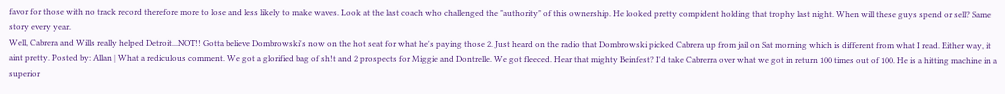favor for those with no track record therefore more to lose and less likely to make waves. Look at the last coach who challenged the "authority" of this ownership. He looked pretty compident holding that trophy last night. When will these guys spend or sell? Same story every year.
Well, Cabrera and Wills really helped Detroit...NOT!! Gotta believe Dombrowski's now on the hot seat for what he's paying those 2. Just heard on the radio that Dombrowski picked Cabrera up from jail on Sat morning which is different from what I read. Either way, it aint pretty. Posted by: Allan | What a rediculous comment. We got a glorified bag of sh!t and 2 prospects for Miggie and Dontrelle. We got fleeced. Hear that mighty Beinfest? I'd take Cabrerra over what we got in return 100 times out of 100. He is a hitting machine in a superior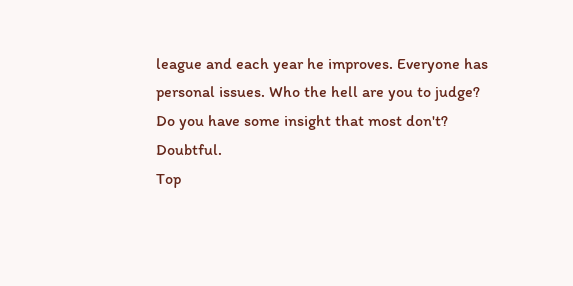league and each year he improves. Everyone has personal issues. Who the hell are you to judge? Do you have some insight that most don't? Doubtful.
Top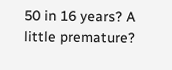50 in 16 years? A little premature?